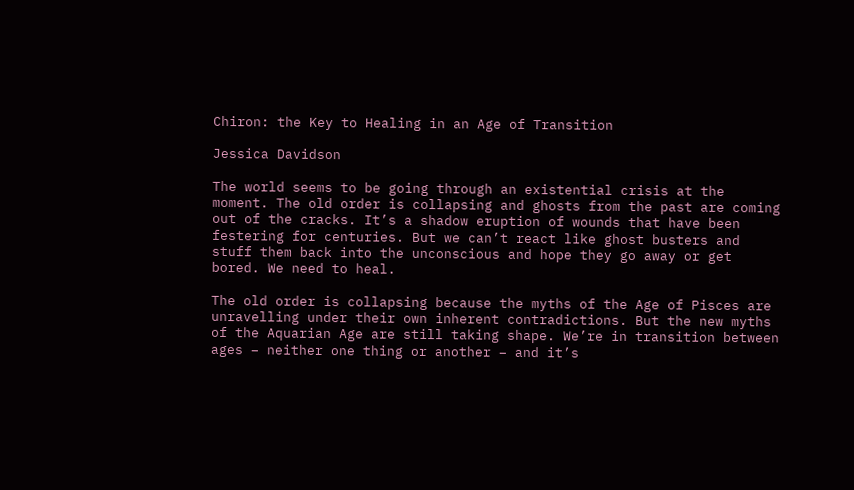Chiron: the Key to Healing in an Age of Transition

Jessica Davidson

The world seems to be going through an existential crisis at the moment. The old order is collapsing and ghosts from the past are coming out of the cracks. It’s a shadow eruption of wounds that have been festering for centuries. But we can’t react like ghost busters and stuff them back into the unconscious and hope they go away or get bored. We need to heal.

The old order is collapsing because the myths of the Age of Pisces are unravelling under their own inherent contradictions. But the new myths of the Aquarian Age are still taking shape. We’re in transition between ages – neither one thing or another – and it’s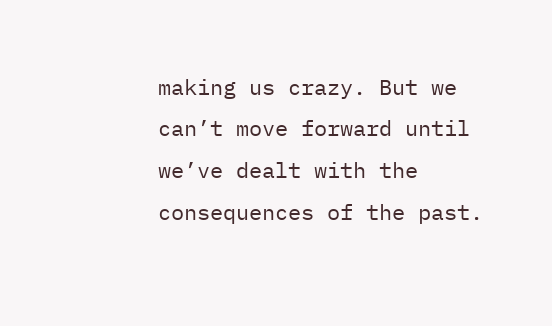making us crazy. But we can’t move forward until we’ve dealt with the consequences of the past.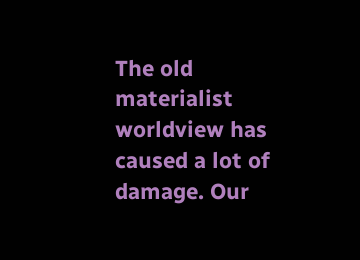The old materialist worldview has caused a lot of damage. Our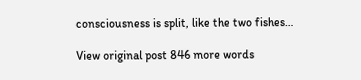consciousness is split, like the two fishes…

View original post 846 more words